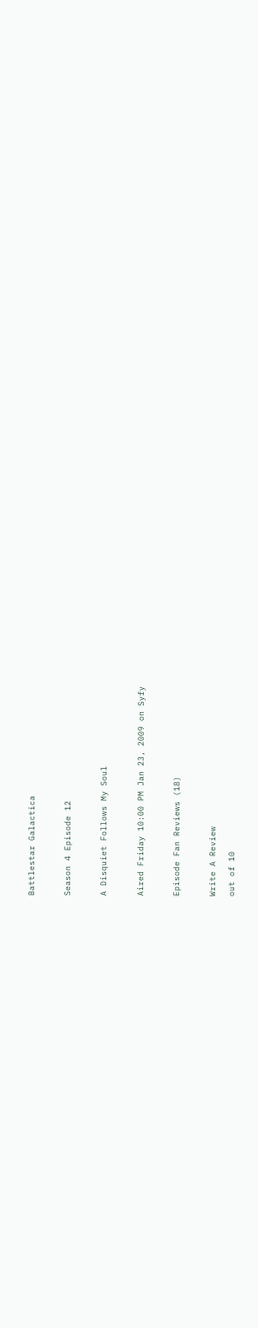Battlestar Galactica

Season 4 Episode 12

A Disquiet Follows My Soul

Aired Friday 10:00 PM Jan 23, 2009 on Syfy

Episode Fan Reviews (18)

Write A Review
out of 10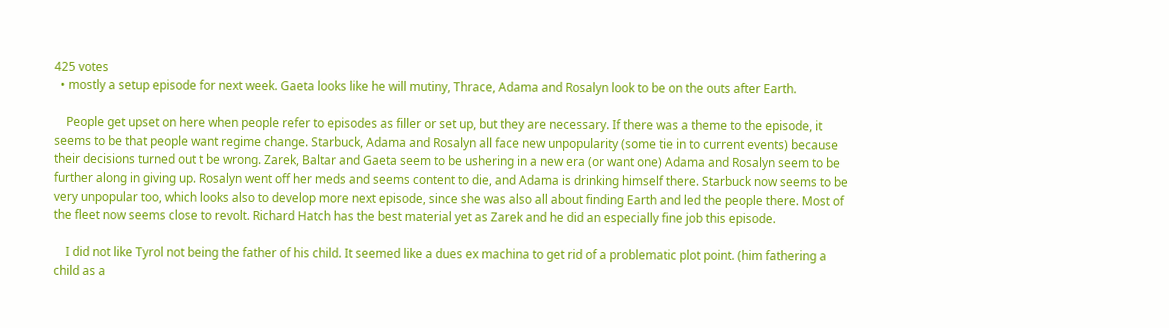425 votes
  • mostly a setup episode for next week. Gaeta looks like he will mutiny, Thrace, Adama and Rosalyn look to be on the outs after Earth.

    People get upset on here when people refer to episodes as filler or set up, but they are necessary. If there was a theme to the episode, it seems to be that people want regime change. Starbuck, Adama and Rosalyn all face new unpopularity (some tie in to current events) because their decisions turned out t be wrong. Zarek, Baltar and Gaeta seem to be ushering in a new era (or want one) Adama and Rosalyn seem to be further along in giving up. Rosalyn went off her meds and seems content to die, and Adama is drinking himself there. Starbuck now seems to be very unpopular too, which looks also to develop more next episode, since she was also all about finding Earth and led the people there. Most of the fleet now seems close to revolt. Richard Hatch has the best material yet as Zarek and he did an especially fine job this episode.

    I did not like Tyrol not being the father of his child. It seemed like a dues ex machina to get rid of a problematic plot point. (him fathering a child as a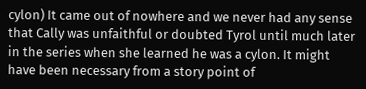cylon) It came out of nowhere and we never had any sense that Cally was unfaithful or doubted Tyrol until much later in the series when she learned he was a cylon. It might have been necessary from a story point of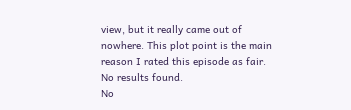view, but it really came out of nowhere. This plot point is the main reason I rated this episode as fair.
No results found.
No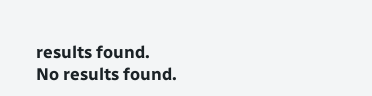results found.
No results found.